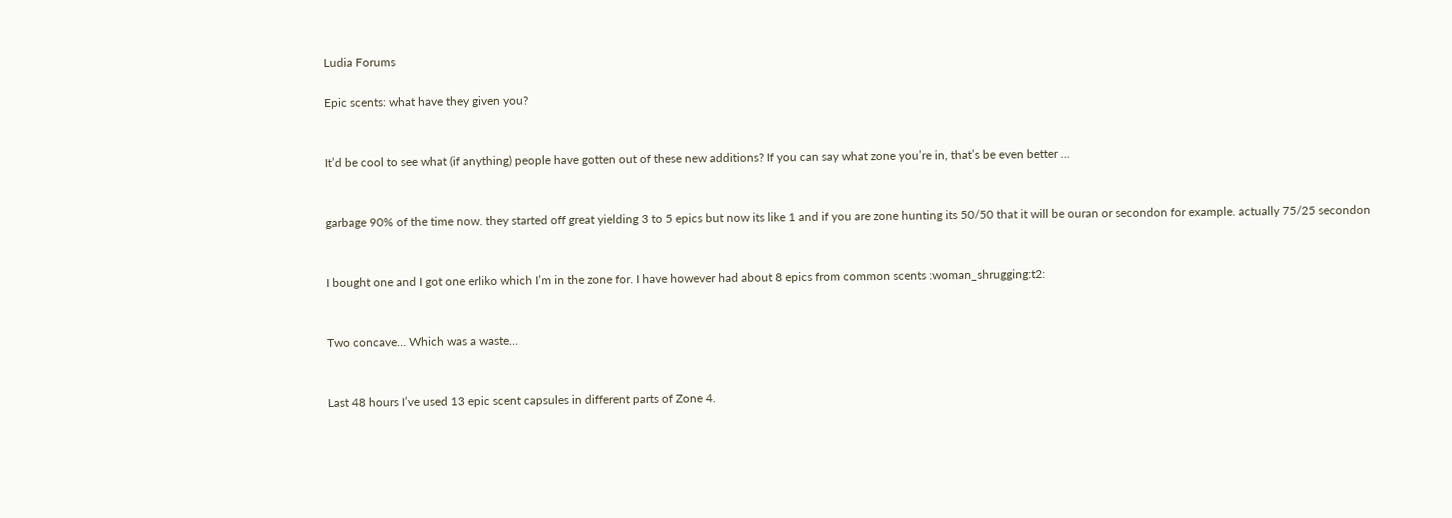Ludia Forums

Epic scents: what have they given you?


It’d be cool to see what (if anything) people have gotten out of these new additions? If you can say what zone you’re in, that’s be even better …


garbage 90% of the time now. they started off great yielding 3 to 5 epics but now its like 1 and if you are zone hunting its 50/50 that it will be ouran or secondon for example. actually 75/25 secondon


I bought one and I got one erliko which I’m in the zone for. I have however had about 8 epics from common scents :woman_shrugging:t2:


Two concave… Which was a waste…


Last 48 hours I’ve used 13 epic scent capsules in different parts of Zone 4.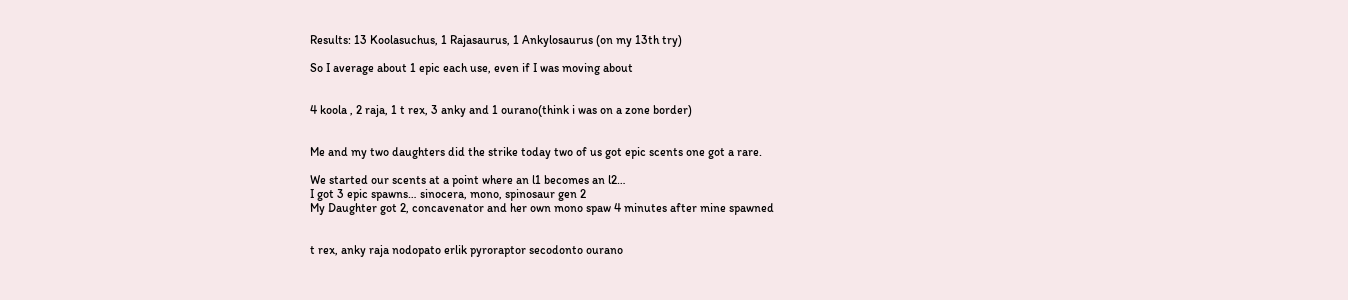Results: 13 Koolasuchus, 1 Rajasaurus, 1 Ankylosaurus (on my 13th try)

So I average about 1 epic each use, even if I was moving about


4 koola , 2 raja, 1 t rex, 3 anky and 1 ourano(think i was on a zone border)


Me and my two daughters did the strike today two of us got epic scents one got a rare.

We started our scents at a point where an l1 becomes an l2…
I got 3 epic spawns… sinocera, mono, spinosaur gen 2
My Daughter got 2, concavenator and her own mono spaw 4 minutes after mine spawned


t rex, anky raja nodopato erlik pyroraptor secodonto ourano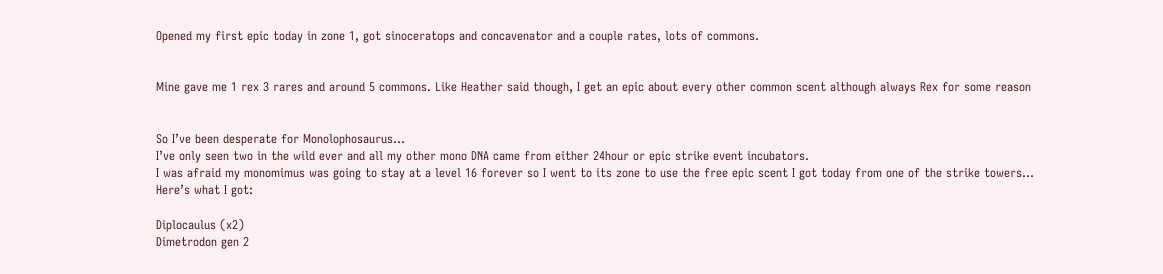Opened my first epic today in zone 1, got sinoceratops and concavenator and a couple rates, lots of commons.


Mine gave me 1 rex 3 rares and around 5 commons. Like Heather said though, I get an epic about every other common scent although always Rex for some reason


So I’ve been desperate for Monolophosaurus…
I’ve only seen two in the wild ever and all my other mono DNA came from either 24hour or epic strike event incubators.
I was afraid my monomimus was going to stay at a level 16 forever so I went to its zone to use the free epic scent I got today from one of the strike towers…
Here’s what I got:

Diplocaulus (x2)
Dimetrodon gen 2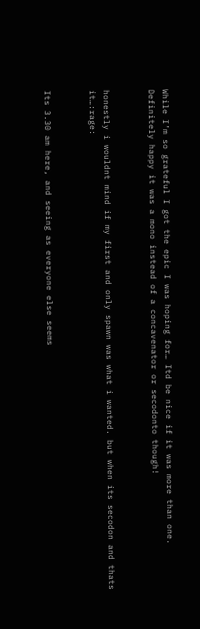While I’m so grateful I got the epic I was hoping for… Itd be nice if it was more than one. Definitely happy it was a mono instead of a concavenator or secodonto though!


honestly i wouldnt mind if my first and only spawn was what i wanted. but when its secodon and thats it…:rage:


Its 3.30 am here, and seeing as everyone else seems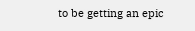to be getting an epic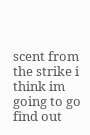scent from the strike i think im going to go find out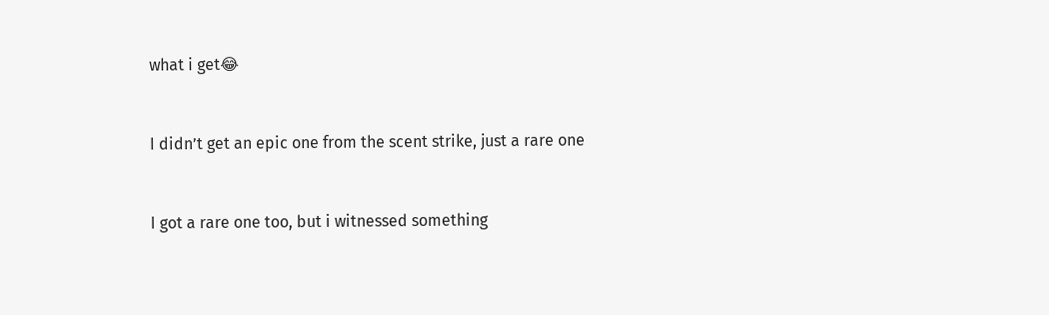what i get😂


I didn’t get an epic one from the scent strike, just a rare one


I got a rare one too, but i witnessed something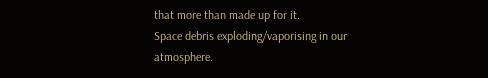that more than made up for it.
Space debris exploding/vaporising in our atmosphere.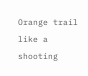Orange trail like a shooting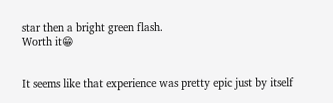star then a bright green flash.
Worth it😁


It seems like that experience was pretty epic just by itself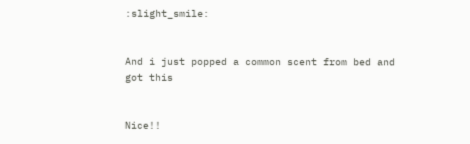:slight_smile:


And i just popped a common scent from bed and got this


Nice!!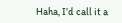Haha, I’d call it a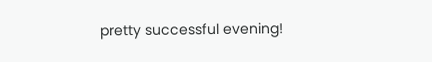pretty successful evening!